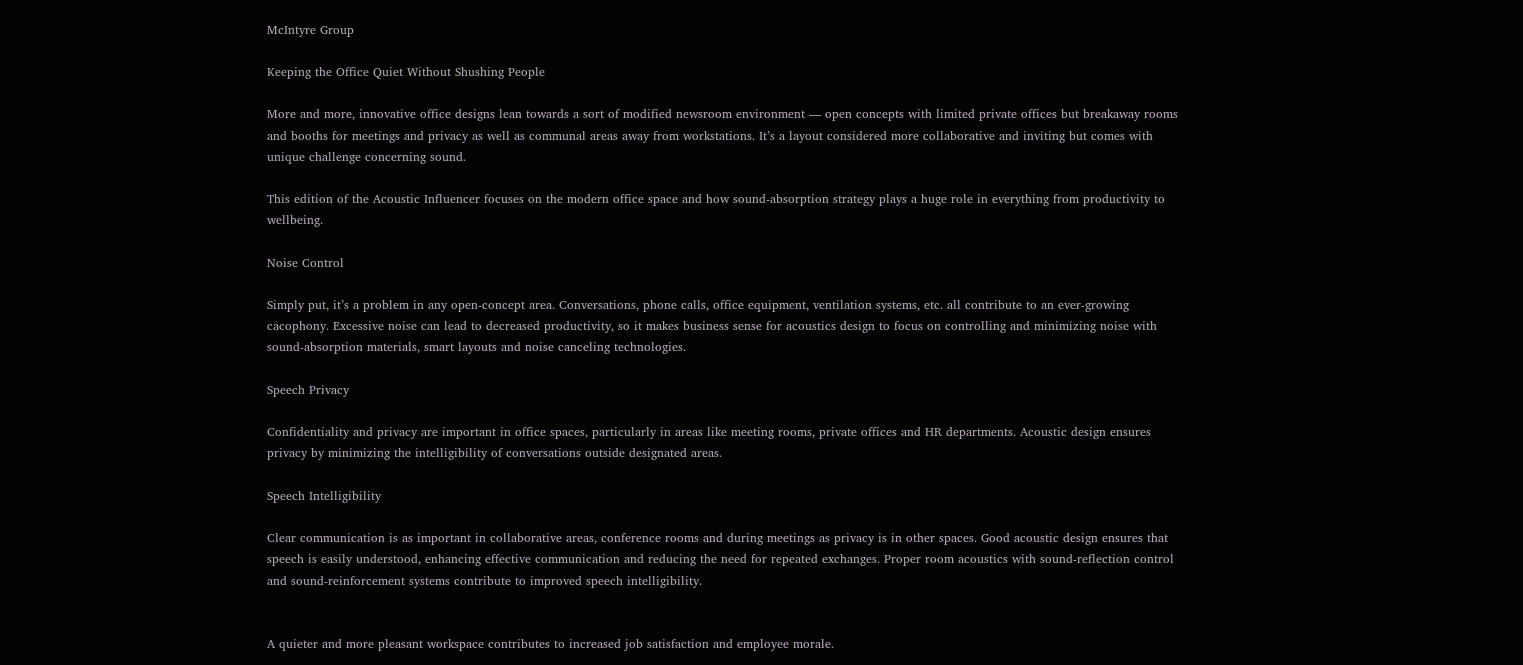McIntyre Group

Keeping the Office Quiet Without Shushing People

More and more, innovative office designs lean towards a sort of modified newsroom environment — open concepts with limited private offices but breakaway rooms and booths for meetings and privacy as well as communal areas away from workstations. It’s a layout considered more collaborative and inviting but comes with unique challenge concerning sound.

This edition of the Acoustic Influencer focuses on the modern office space and how sound-absorption strategy plays a huge role in everything from productivity to wellbeing.

Noise Control

Simply put, it’s a problem in any open-concept area. Conversations, phone calls, office equipment, ventilation systems, etc. all contribute to an ever-growing cacophony. Excessive noise can lead to decreased productivity, so it makes business sense for acoustics design to focus on controlling and minimizing noise with sound-absorption materials, smart layouts and noise canceling technologies.

Speech Privacy

Confidentiality and privacy are important in office spaces, particularly in areas like meeting rooms, private offices and HR departments. Acoustic design ensures privacy by minimizing the intelligibility of conversations outside designated areas.

Speech Intelligibility

Clear communication is as important in collaborative areas, conference rooms and during meetings as privacy is in other spaces. Good acoustic design ensures that speech is easily understood, enhancing effective communication and reducing the need for repeated exchanges. Proper room acoustics with sound-reflection control and sound-reinforcement systems contribute to improved speech intelligibility.


A quieter and more pleasant workspace contributes to increased job satisfaction and employee morale.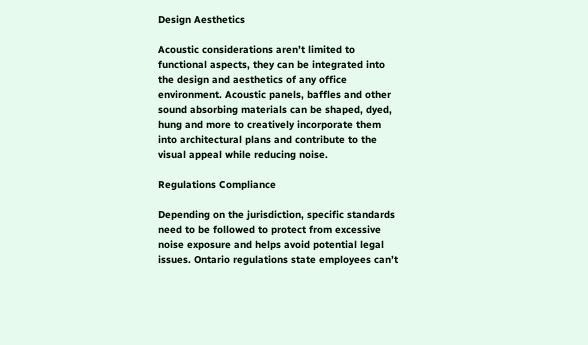Design Aesthetics

Acoustic considerations aren’t limited to functional aspects, they can be integrated into the design and aesthetics of any office environment. Acoustic panels, baffles and other sound absorbing materials can be shaped, dyed, hung and more to creatively incorporate them into architectural plans and contribute to the visual appeal while reducing noise.

Regulations Compliance

Depending on the jurisdiction, specific standards need to be followed to protect from excessive noise exposure and helps avoid potential legal issues. Ontario regulations state employees can’t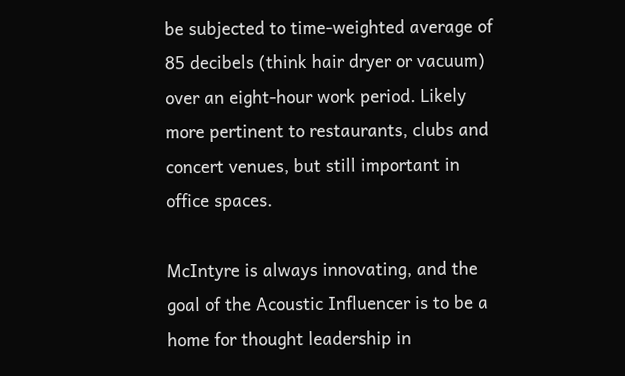be subjected to time-weighted average of 85 decibels (think hair dryer or vacuum) over an eight-hour work period. Likely more pertinent to restaurants, clubs and concert venues, but still important in office spaces.

McIntyre is always innovating, and the goal of the Acoustic Influencer is to be a home for thought leadership in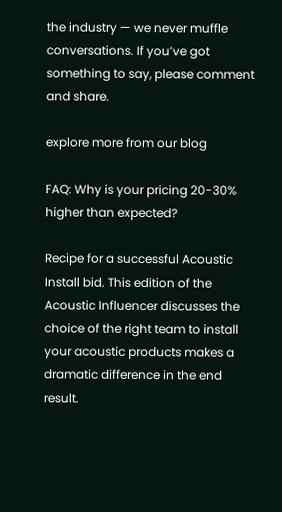the industry — we never muffle conversations. If you’ve got something to say, please comment and share.

explore more from our blog

FAQ: Why is your pricing 20-30% higher than expected?

Recipe for a successful Acoustic Install bid. This edition of the Acoustic Influencer discusses the choice of the right team to install your acoustic products makes a dramatic difference in the end result.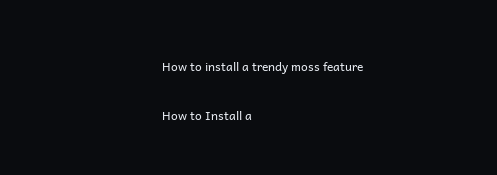How to install a trendy moss feature

How to Install a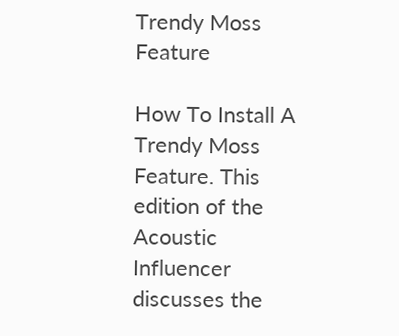Trendy Moss Feature

How To Install A Trendy Moss Feature. This edition of the Acoustic Influencer discusses the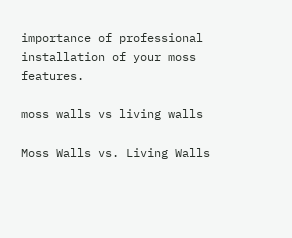importance of professional installation of your moss features.

moss walls vs living walls

Moss Walls vs. Living Walls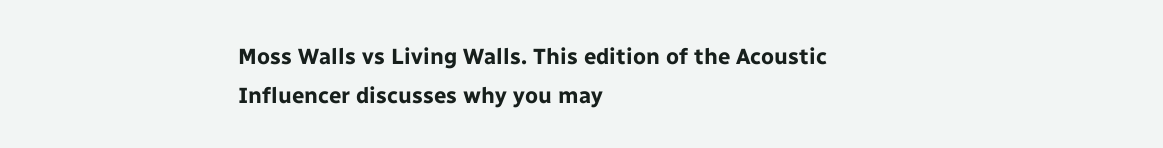Moss Walls vs Living Walls. This edition of the Acoustic Influencer discusses why you may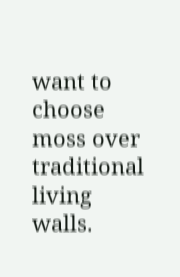want to choose moss over traditional living walls.